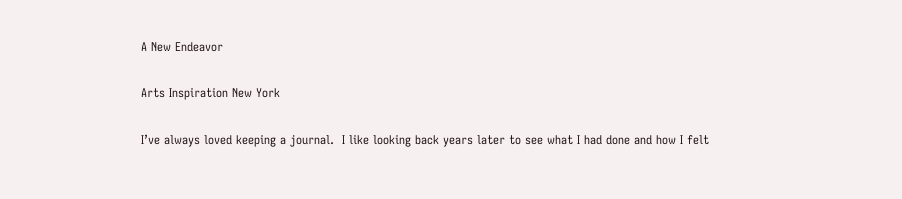A New Endeavor

Arts Inspiration New York

I’ve always loved keeping a journal.  I like looking back years later to see what I had done and how I felt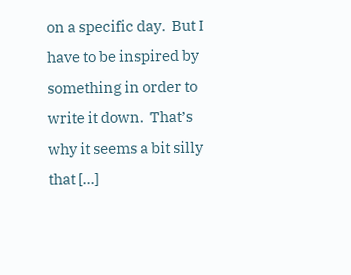on a specific day.  But I have to be inspired by something in order to write it down.  That’s why it seems a bit silly that [...]